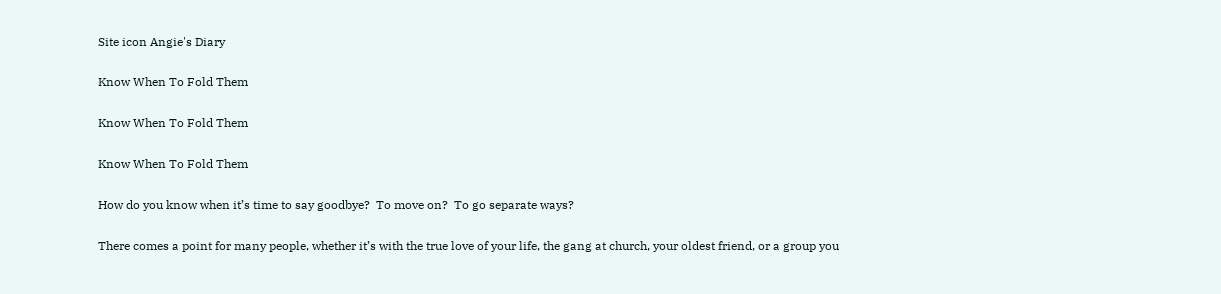Site icon Angie's Diary

Know When To Fold Them

Know When To Fold Them

Know When To Fold Them

How do you know when it’s time to say goodbye?  To move on?  To go separate ways?

There comes a point for many people, whether it’s with the true love of your life, the gang at church, your oldest friend, or a group you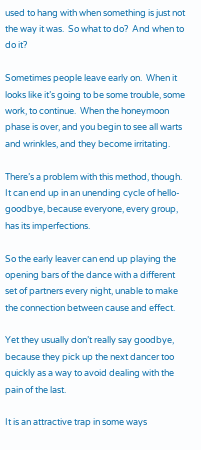used to hang with when something is just not the way it was.  So what to do?  And when to do it?

Sometimes people leave early on.  When it looks like it’s going to be some trouble, some work, to continue.  When the honeymoon phase is over, and you begin to see all warts and wrinkles, and they become irritating.

There’s a problem with this method, though.  It can end up in an unending cycle of hello-goodbye, because everyone, every group, has its imperfections.

So the early leaver can end up playing the opening bars of the dance with a different set of partners every night, unable to make the connection between cause and effect.

Yet they usually don’t really say goodbye, because they pick up the next dancer too quickly as a way to avoid dealing with the pain of the last.

It is an attractive trap in some ways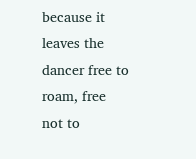because it leaves the dancer free to roam, free not to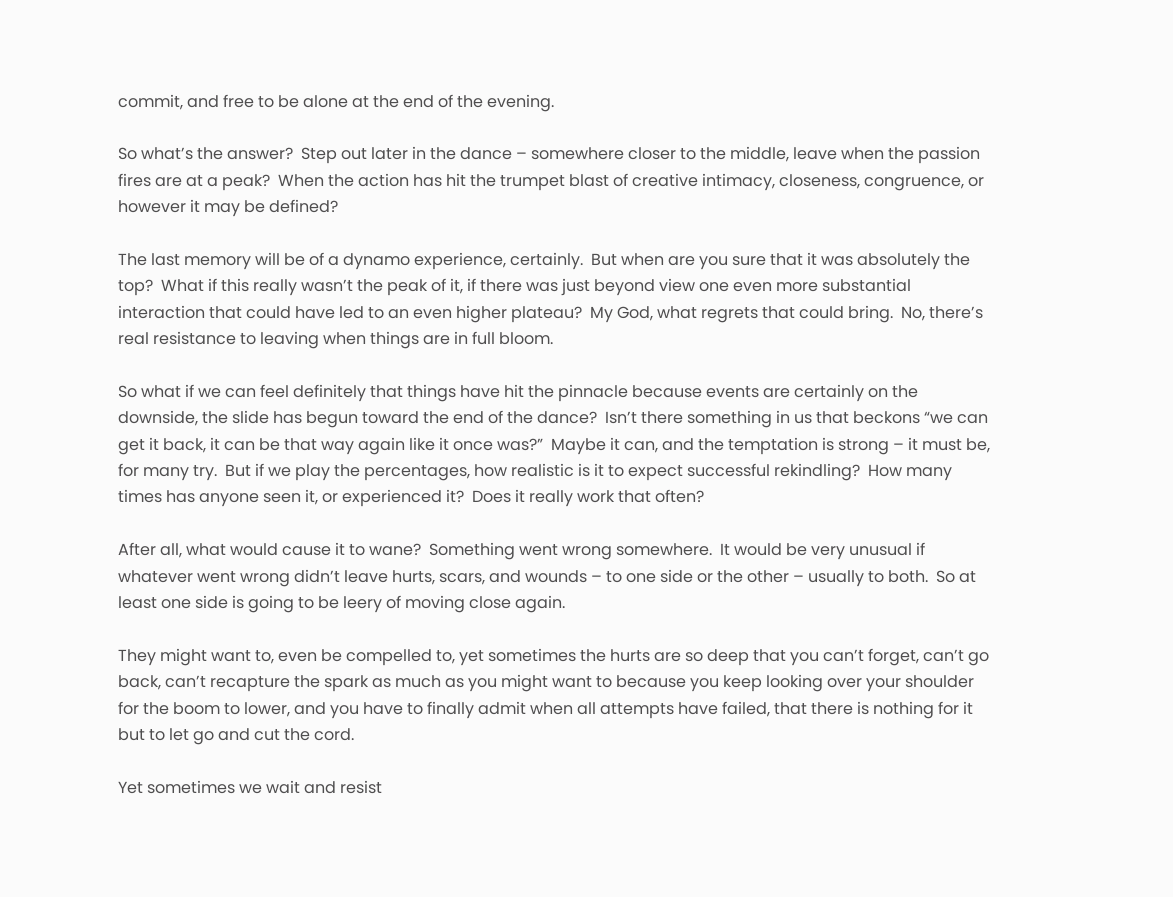commit, and free to be alone at the end of the evening.

So what’s the answer?  Step out later in the dance – somewhere closer to the middle, leave when the passion fires are at a peak?  When the action has hit the trumpet blast of creative intimacy, closeness, congruence, or however it may be defined?

The last memory will be of a dynamo experience, certainly.  But when are you sure that it was absolutely the top?  What if this really wasn’t the peak of it, if there was just beyond view one even more substantial interaction that could have led to an even higher plateau?  My God, what regrets that could bring.  No, there’s real resistance to leaving when things are in full bloom.

So what if we can feel definitely that things have hit the pinnacle because events are certainly on the downside, the slide has begun toward the end of the dance?  Isn’t there something in us that beckons “we can get it back, it can be that way again like it once was?”  Maybe it can, and the temptation is strong – it must be, for many try.  But if we play the percentages, how realistic is it to expect successful rekindling?  How many times has anyone seen it, or experienced it?  Does it really work that often?

After all, what would cause it to wane?  Something went wrong somewhere.  It would be very unusual if whatever went wrong didn’t leave hurts, scars, and wounds – to one side or the other – usually to both.  So at least one side is going to be leery of moving close again.

They might want to, even be compelled to, yet sometimes the hurts are so deep that you can’t forget, can’t go back, can’t recapture the spark as much as you might want to because you keep looking over your shoulder for the boom to lower, and you have to finally admit when all attempts have failed, that there is nothing for it but to let go and cut the cord.

Yet sometimes we wait and resist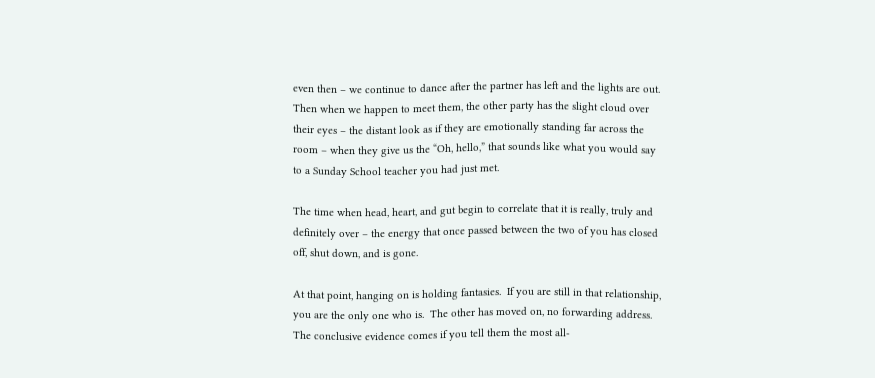even then – we continue to dance after the partner has left and the lights are out.  Then when we happen to meet them, the other party has the slight cloud over their eyes – the distant look as if they are emotionally standing far across the room – when they give us the “Oh, hello,” that sounds like what you would say to a Sunday School teacher you had just met.

The time when head, heart, and gut begin to correlate that it is really, truly and definitely over – the energy that once passed between the two of you has closed off, shut down, and is gone.

At that point, hanging on is holding fantasies.  If you are still in that relationship, you are the only one who is.  The other has moved on, no forwarding address.  The conclusive evidence comes if you tell them the most all-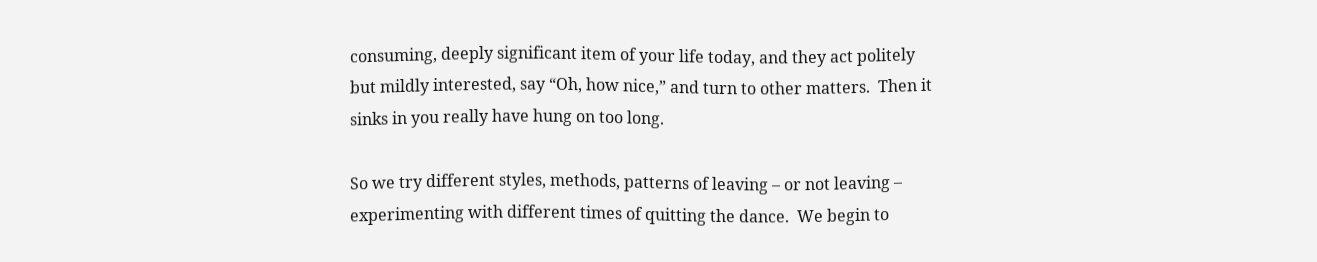consuming, deeply significant item of your life today, and they act politely but mildly interested, say “Oh, how nice,” and turn to other matters.  Then it sinks in you really have hung on too long.

So we try different styles, methods, patterns of leaving – or not leaving – experimenting with different times of quitting the dance.  We begin to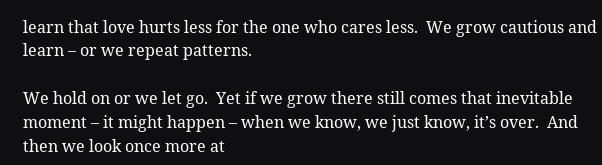learn that love hurts less for the one who cares less.  We grow cautious and learn – or we repeat patterns.

We hold on or we let go.  Yet if we grow there still comes that inevitable moment – it might happen – when we know, we just know, it’s over.  And then we look once more at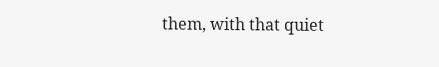them, with that quiet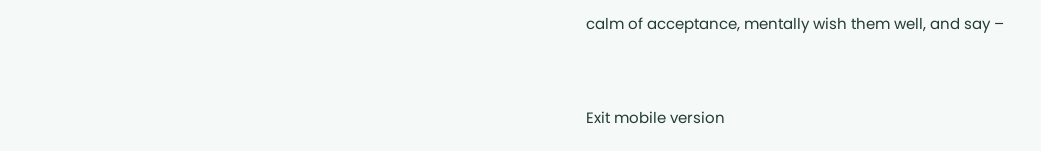calm of acceptance, mentally wish them well, and say –


Exit mobile version